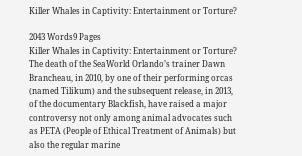Killer Whales in Captivity: Entertainment or Torture?

2043 Words9 Pages
Killer Whales in Captivity: Entertainment or Torture? The death of the SeaWorld Orlando’s trainer Dawn Brancheau, in 2010, by one of their performing orcas (named Tilikum) and the subsequent release, in 2013, of the documentary Blackfish, have raised a major controversy not only among animal advocates such as PETA (People of Ethical Treatment of Animals) but also the regular marine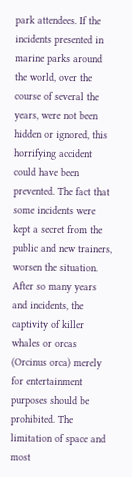park attendees. If the incidents presented in marine parks around the world, over the course of several the years, were not been hidden or ignored, this horrifying accident could have been prevented. The fact that some incidents were kept a secret from the public and new trainers, worsen the situation. After so many years and incidents, the captivity of killer whales or orcas (Orcinus orca) merely for entertainment purposes should be prohibited. The limitation of space and most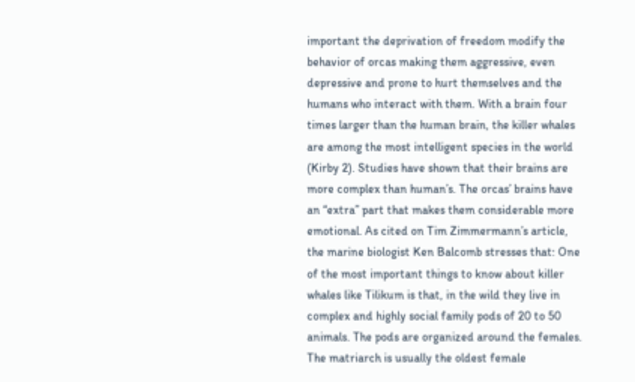important the deprivation of freedom modify the behavior of orcas making them aggressive, even depressive and prone to hurt themselves and the humans who interact with them. With a brain four times larger than the human brain, the killer whales are among the most intelligent species in the world (Kirby 2). Studies have shown that their brains are more complex than human’s. The orcas’ brains have an “extra” part that makes them considerable more emotional. As cited on Tim Zimmermann’s article, the marine biologist Ken Balcomb stresses that: One of the most important things to know about killer whales like Tilikum is that, in the wild they live in complex and highly social family pods of 20 to 50 animals. The pods are organized around the females. The matriarch is usually the oldest female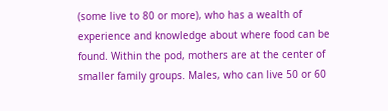(some live to 80 or more), who has a wealth of experience and knowledge about where food can be found. Within the pod, mothers are at the center of smaller family groups. Males, who can live 50 or 60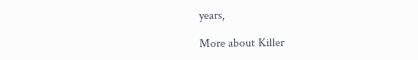years,

More about Killer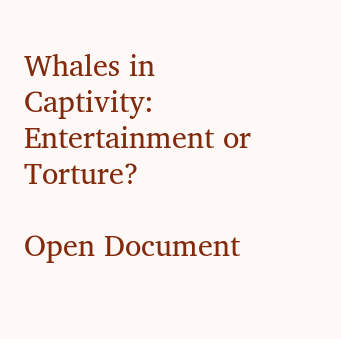Whales in Captivity: Entertainment or Torture?

Open Document